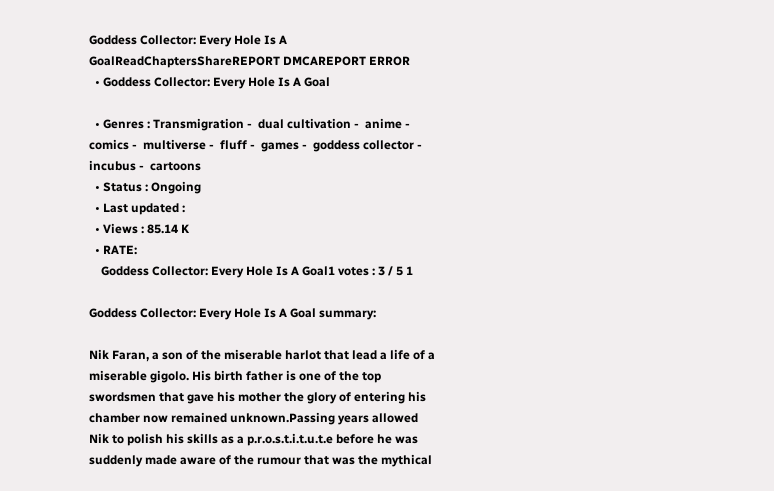Goddess Collector: Every Hole Is A GoalReadChaptersShareREPORT DMCAREPORT ERROR
  • Goddess Collector: Every Hole Is A Goal

  • Genres : Transmigration -  dual cultivation -  anime -  comics -  multiverse -  fluff -  games -  goddess collector -  incubus -  cartoons
  • Status : Ongoing
  • Last updated :
  • Views : 85.14 K
  • RATE:
    Goddess Collector: Every Hole Is A Goal1 votes : 3 / 5 1

Goddess Collector: Every Hole Is A Goal summary:

Nik Faran, a son of the miserable harlot that lead a life of a miserable gigolo. His birth father is one of the top swordsmen that gave his mother the glory of entering his chamber now remained unknown.Passing years allowed Nik to polish his skills as a p.r.o.s.t.i.t.u.t.e before he was suddenly made aware of the rumour that was the mythical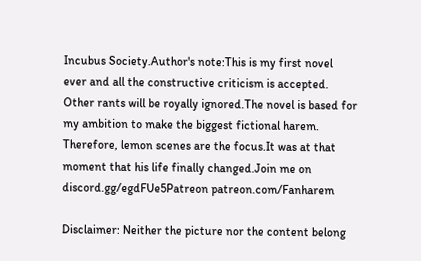Incubus Society.Author's note:This is my first novel ever and all the constructive criticism is accepted. Other rants will be royally ignored.The novel is based for my ambition to make the biggest fictional harem. Therefore, lemon scenes are the focus.It was at that moment that his life finally changed.Join me on discord.gg/egdFUe5Patreon patreon.com/Fanharem

Disclaimer: Neither the picture nor the content belong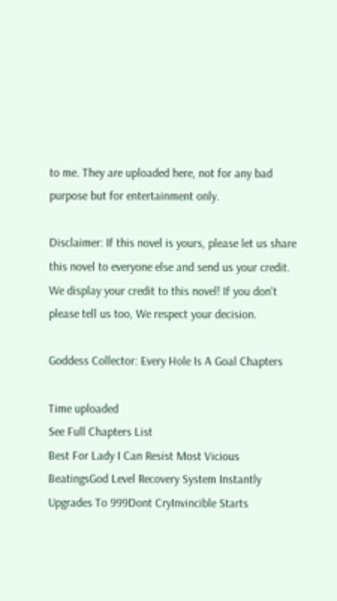to me. They are uploaded here, not for any bad purpose but for entertainment only.

Disclaimer: If this novel is yours, please let us share this novel to everyone else and send us your credit. We display your credit to this novel! If you don't please tell us too, We respect your decision.

Goddess Collector: Every Hole Is A Goal Chapters

Time uploaded
See Full Chapters List
Best For Lady I Can Resist Most Vicious BeatingsGod Level Recovery System Instantly Upgrades To 999Dont CryInvincible Starts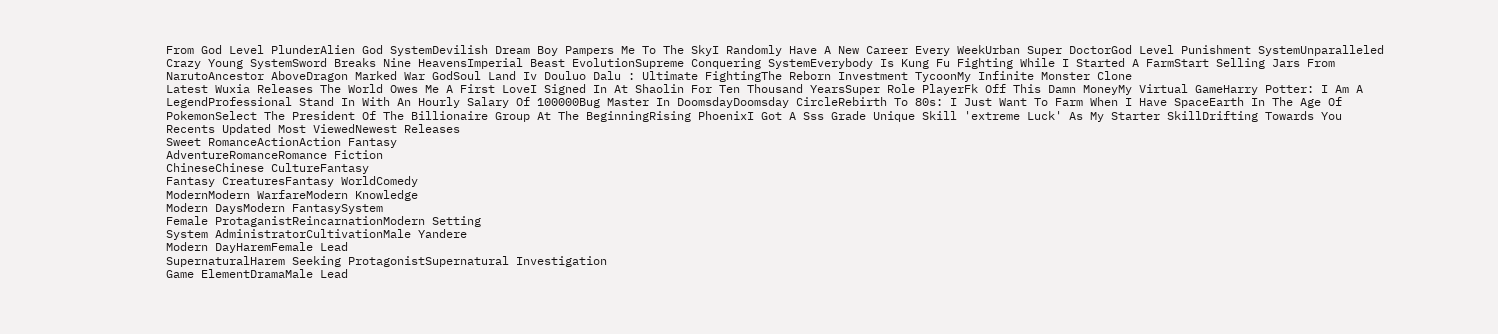From God Level PlunderAlien God SystemDevilish Dream Boy Pampers Me To The SkyI Randomly Have A New Career Every WeekUrban Super DoctorGod Level Punishment SystemUnparalleled Crazy Young SystemSword Breaks Nine HeavensImperial Beast EvolutionSupreme Conquering SystemEverybody Is Kung Fu Fighting While I Started A FarmStart Selling Jars From NarutoAncestor AboveDragon Marked War GodSoul Land Iv Douluo Dalu : Ultimate FightingThe Reborn Investment TycoonMy Infinite Monster Clone
Latest Wuxia Releases The World Owes Me A First LoveI Signed In At Shaolin For Ten Thousand YearsSuper Role PlayerFk Off This Damn MoneyMy Virtual GameHarry Potter: I Am A LegendProfessional Stand In With An Hourly Salary Of 100000Bug Master In DoomsdayDoomsday CircleRebirth To 80s: I Just Want To Farm When I Have SpaceEarth In The Age Of PokemonSelect The President Of The Billionaire Group At The BeginningRising PhoenixI Got A Sss Grade Unique Skill 'extreme Luck' As My Starter SkillDrifting Towards You
Recents Updated Most ViewedNewest Releases
Sweet RomanceActionAction Fantasy
AdventureRomanceRomance Fiction
ChineseChinese CultureFantasy
Fantasy CreaturesFantasy WorldComedy
ModernModern WarfareModern Knowledge
Modern DaysModern FantasySystem
Female ProtaganistReincarnationModern Setting
System AdministratorCultivationMale Yandere
Modern DayHaremFemale Lead
SupernaturalHarem Seeking ProtagonistSupernatural Investigation
Game ElementDramaMale Lead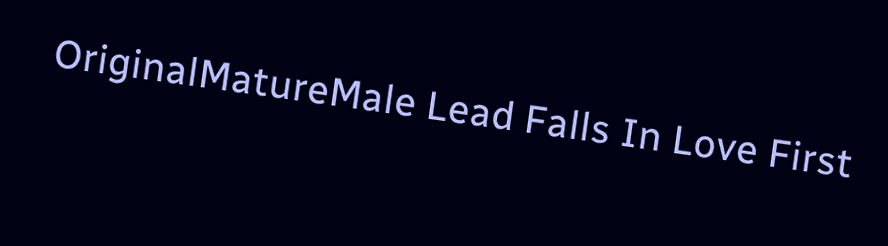OriginalMatureMale Lead Falls In Love First